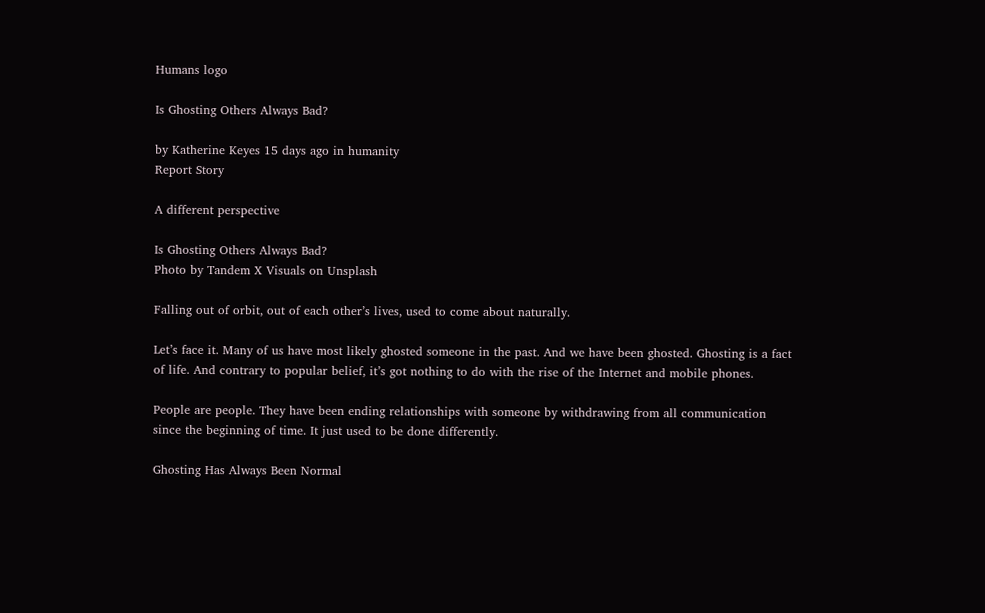Humans logo

Is Ghosting Others Always Bad?

by Katherine Keyes 15 days ago in humanity
Report Story

A different perspective

Is Ghosting Others Always Bad?
Photo by Tandem X Visuals on Unsplash

Falling out of orbit, out of each other’s lives, used to come about naturally.

Let’s face it. Many of us have most likely ghosted someone in the past. And we have been ghosted. Ghosting is a fact of life. And contrary to popular belief, it’s got nothing to do with the rise of the Internet and mobile phones.

People are people. They have been ending relationships with someone by withdrawing from all communication since the beginning of time. It just used to be done differently.

Ghosting Has Always Been Normal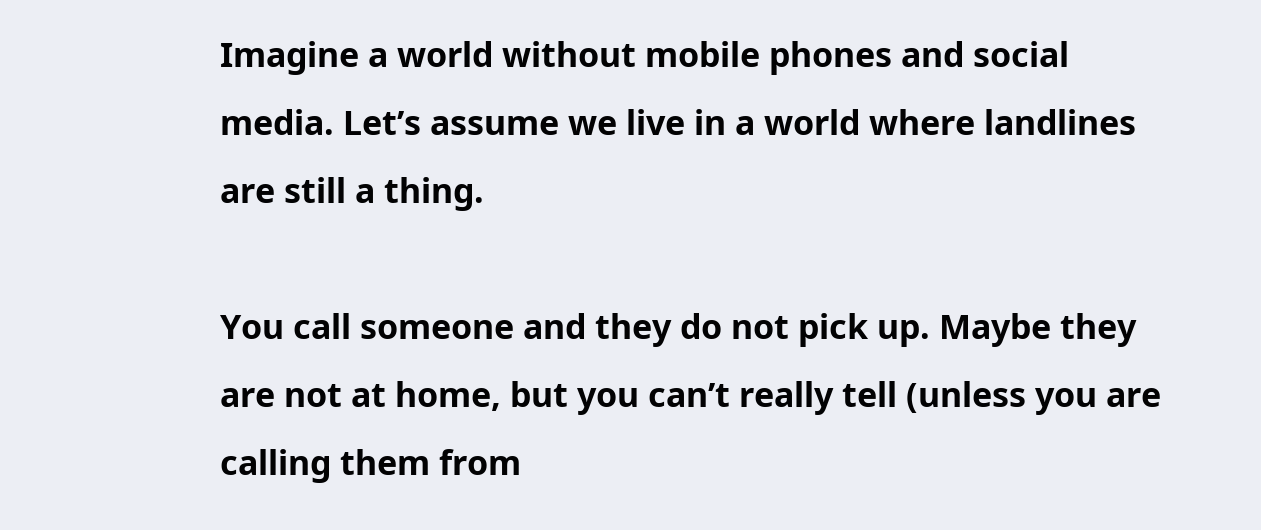Imagine a world without mobile phones and social media. Let’s assume we live in a world where landlines are still a thing.

You call someone and they do not pick up. Maybe they are not at home, but you can’t really tell (unless you are calling them from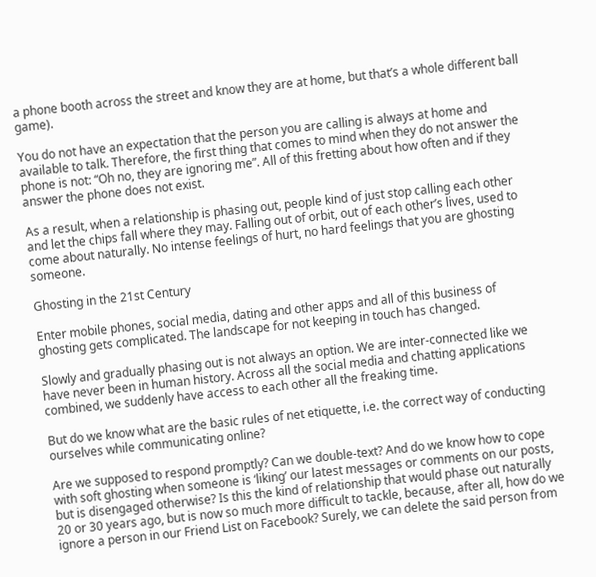a phone booth across the street and know they are at home, but that’s a whole different ball game).

You do not have an expectation that the person you are calling is always at home and available to talk. Therefore, the first thing that comes to mind when they do not answer the phone is not: “Oh no, they are ignoring me”. All of this fretting about how often and if they answer the phone does not exist.

As a result, when a relationship is phasing out, people kind of just stop calling each other and let the chips fall where they may. Falling out of orbit, out of each other’s lives, used to come about naturally. No intense feelings of hurt, no hard feelings that you are ghosting someone.

Ghosting in the 21st Century

Enter mobile phones, social media, dating and other apps and all of this business of ghosting gets complicated. The landscape for not keeping in touch has changed.

Slowly and gradually phasing out is not always an option. We are inter-connected like we have never been in human history. Across all the social media and chatting applications combined, we suddenly have access to each other all the freaking time.

But do we know what are the basic rules of net etiquette, i.e. the correct way of conducting ourselves while communicating online?

Are we supposed to respond promptly? Can we double-text? And do we know how to cope with soft ghosting when someone is ‘liking’ our latest messages or comments on our posts, but is disengaged otherwise? Is this the kind of relationship that would phase out naturally 20 or 30 years ago, but is now so much more difficult to tackle, because, after all, how do we ignore a person in our Friend List on Facebook? Surely, we can delete the said person from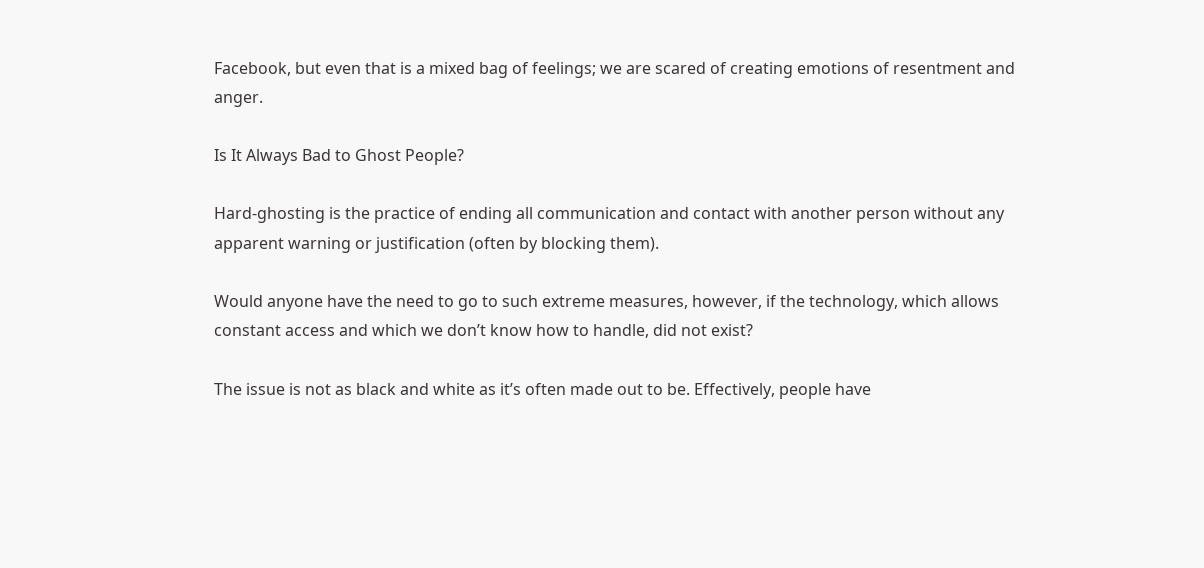Facebook, but even that is a mixed bag of feelings; we are scared of creating emotions of resentment and anger.

Is It Always Bad to Ghost People?

Hard-ghosting is the practice of ending all communication and contact with another person without any apparent warning or justification (often by blocking them).

Would anyone have the need to go to such extreme measures, however, if the technology, which allows constant access and which we don’t know how to handle, did not exist?

The issue is not as black and white as it’s often made out to be. Effectively, people have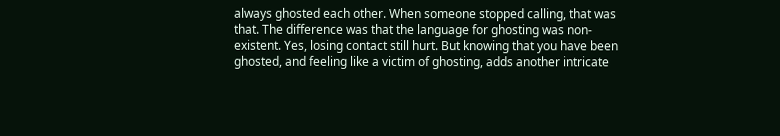always ghosted each other. When someone stopped calling, that was that. The difference was that the language for ghosting was non-existent. Yes, losing contact still hurt. But knowing that you have been ghosted, and feeling like a victim of ghosting, adds another intricate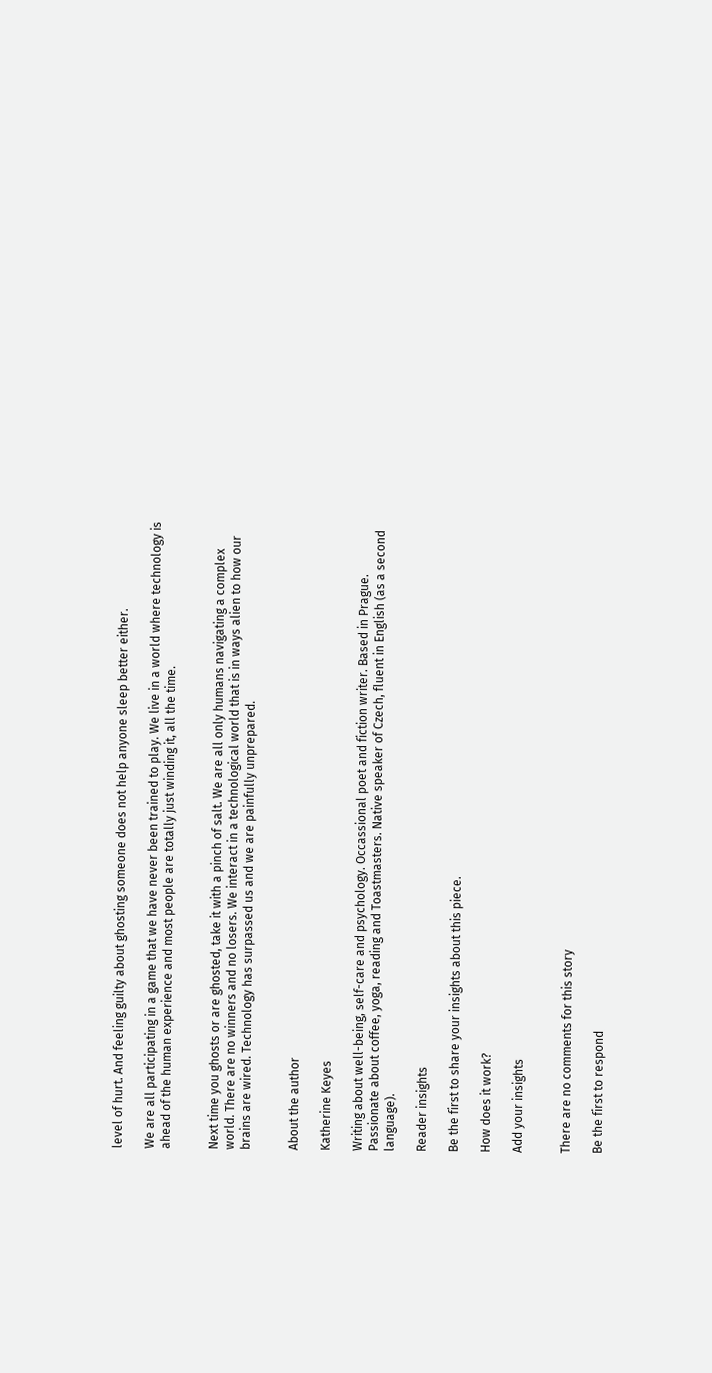level of hurt. And feeling guilty about ghosting someone does not help anyone sleep better either.

We are all participating in a game that we have never been trained to play. We live in a world where technology is ahead of the human experience and most people are totally just winding it, all the time.


Next time you ghosts or are ghosted, take it with a pinch of salt. We are all only humans navigating a complex world. There are no winners and no losers. We interact in a technological world that is in ways alien to how our brains are wired. Technology has surpassed us and we are painfully unprepared.


About the author

Katherine Keyes

Writing about well-being, self-care and psychology. Occassional poet and fiction writer. Based in Prague. Passionate about coffee, yoga, reading and Toastmasters. Native speaker of Czech, fluent in English (as a second language).

Reader insights

Be the first to share your insights about this piece.

How does it work?

Add your insights


There are no comments for this story

Be the first to respond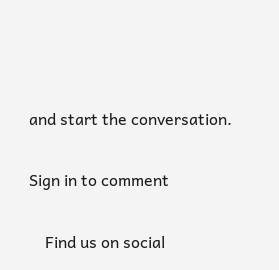and start the conversation.

Sign in to comment

    Find us on social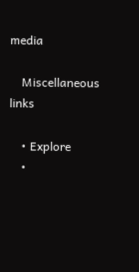media

    Miscellaneous links

    • Explore
    •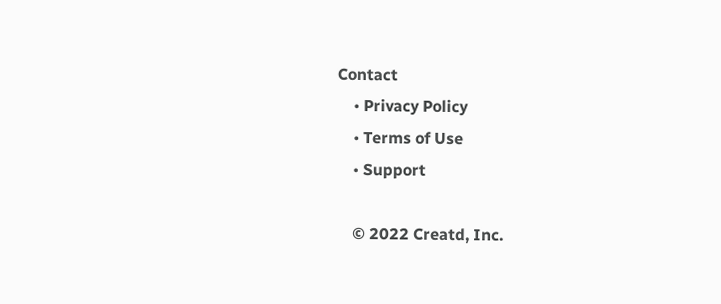Contact
    • Privacy Policy
    • Terms of Use
    • Support

    © 2022 Creatd, Inc.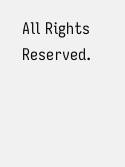All Rights Reserved.